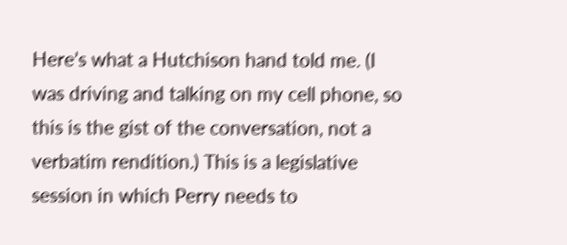Here’s what a Hutchison hand told me. (I was driving and talking on my cell phone, so this is the gist of the conversation, not a verbatim rendition.) This is a legislative session in which Perry needs to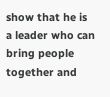show that he is a leader who can bring people together and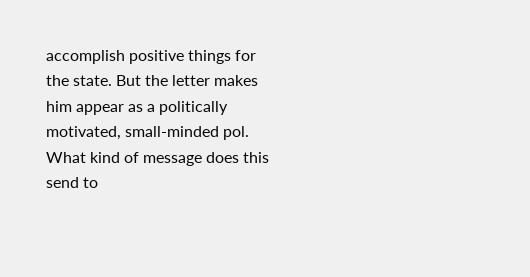accomplish positive things for the state. But the letter makes him appear as a politically motivated, small-minded pol. What kind of message does this send to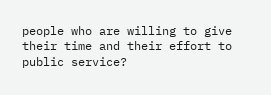people who are willing to give their time and their effort to public service?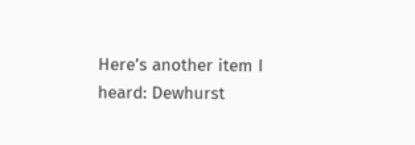Here’s another item I heard: Dewhurst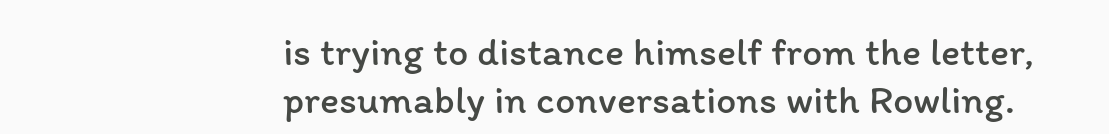is trying to distance himself from the letter, presumably in conversations with Rowling.